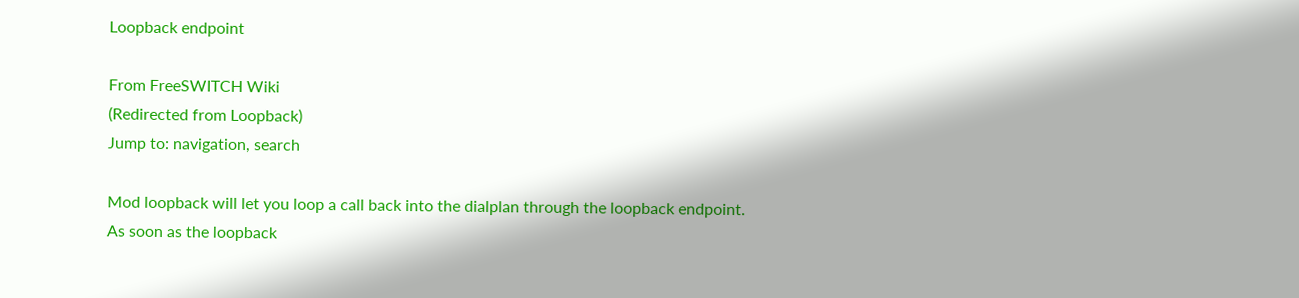Loopback endpoint

From FreeSWITCH Wiki
(Redirected from Loopback)
Jump to: navigation, search

Mod loopback will let you loop a call back into the dialplan through the loopback endpoint. As soon as the loopback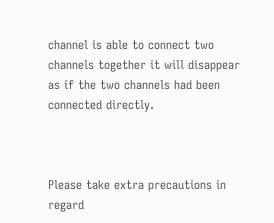channel is able to connect two channels together it will disappear as if the two channels had been connected directly.



Please take extra precautions in regard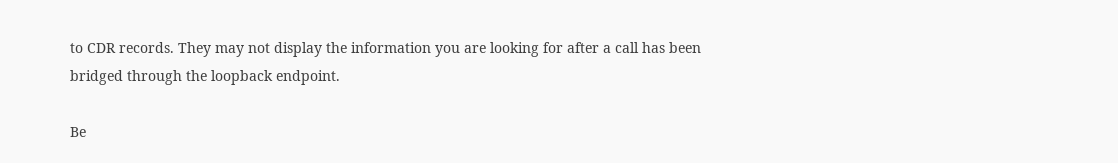to CDR records. They may not display the information you are looking for after a call has been bridged through the loopback endpoint.

Be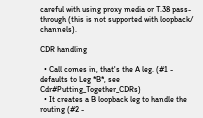careful with using proxy media or T.38 pass-through (this is not supported with loopback/ channels).

CDR handling

  • Call comes in, that's the A leg. (#1 - defaults to Leg *B*, see Cdr#Putting_Together_CDRs)
  • It creates a B loopback leg to handle the routing (#2 -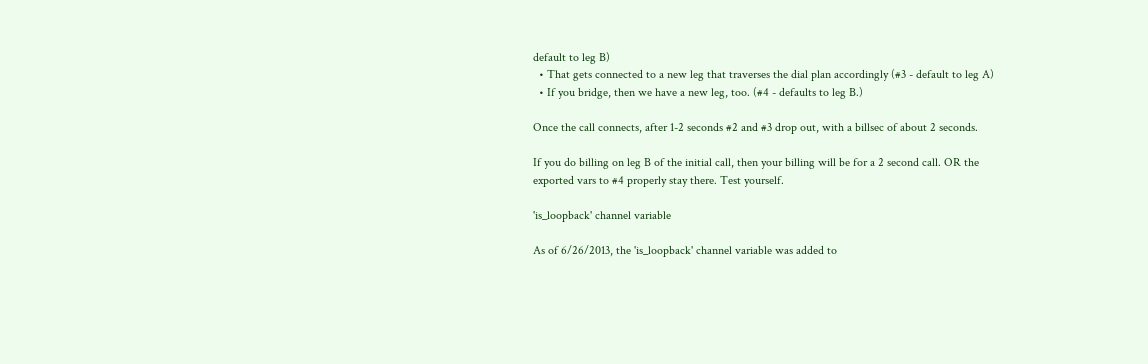default to leg B)
  • That gets connected to a new leg that traverses the dial plan accordingly (#3 - default to leg A)
  • If you bridge, then we have a new leg, too. (#4 - defaults to leg B.)

Once the call connects, after 1-2 seconds #2 and #3 drop out, with a billsec of about 2 seconds.

If you do billing on leg B of the initial call, then your billing will be for a 2 second call. OR the exported vars to #4 properly stay there. Test yourself.

'is_loopback' channel variable

As of 6/26/2013, the 'is_loopback' channel variable was added to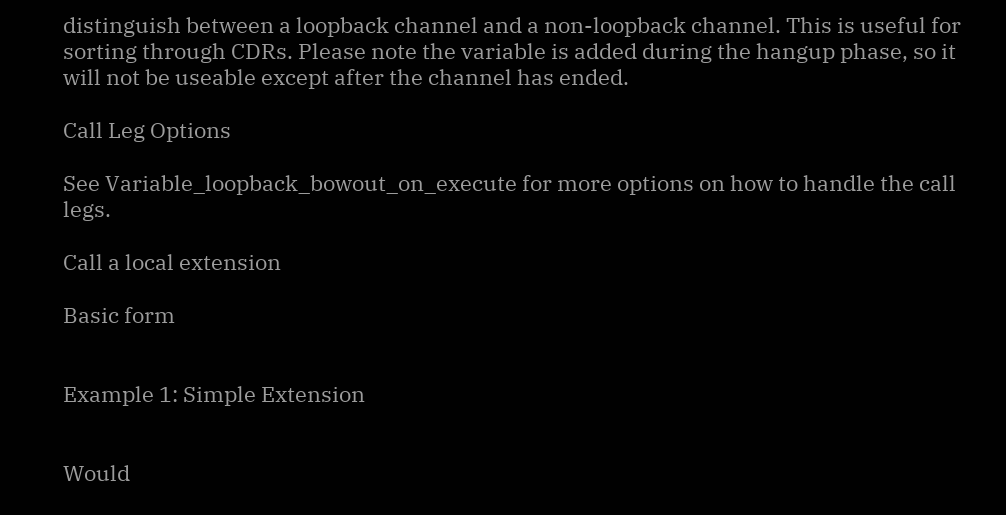distinguish between a loopback channel and a non-loopback channel. This is useful for sorting through CDRs. Please note the variable is added during the hangup phase, so it will not be useable except after the channel has ended.

Call Leg Options

See Variable_loopback_bowout_on_execute for more options on how to handle the call legs.

Call a local extension

Basic form


Example 1: Simple Extension


Would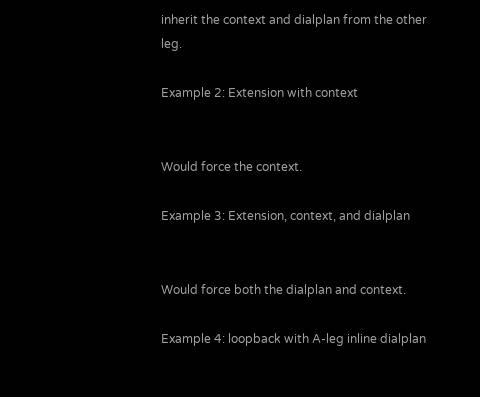inherit the context and dialplan from the other leg.

Example 2: Extension with context


Would force the context.

Example 3: Extension, context, and dialplan


Would force both the dialplan and context.

Example 4: loopback with A-leg inline dialplan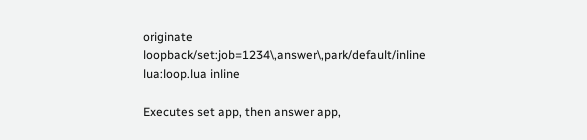originate loopback/set:job=1234\,answer\,park/default/inline lua:loop.lua inline

Executes set app, then answer app,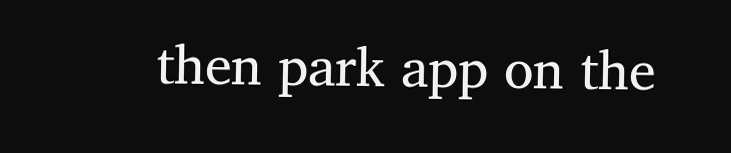then park app on the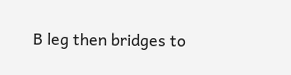B leg then bridges to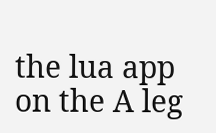the lua app on the A leg